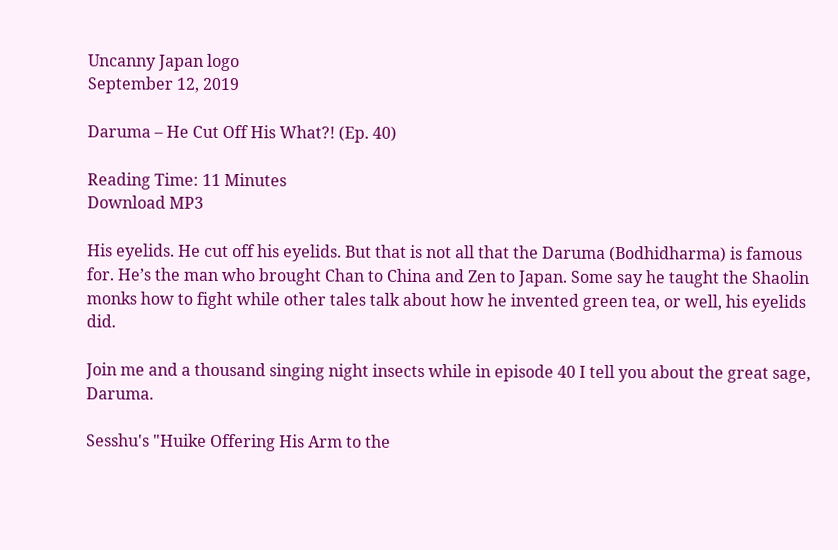Uncanny Japan logo
September 12, 2019

Daruma – He Cut Off His What?! (Ep. 40)

Reading Time: 11 Minutes
Download MP3

His eyelids. He cut off his eyelids. But that is not all that the Daruma (Bodhidharma) is famous for. He’s the man who brought Chan to China and Zen to Japan. Some say he taught the Shaolin monks how to fight while other tales talk about how he invented green tea, or well, his eyelids did.

Join me and a thousand singing night insects while in episode 40 I tell you about the great sage, Daruma.

Sesshu's "Huike Offering His Arm to the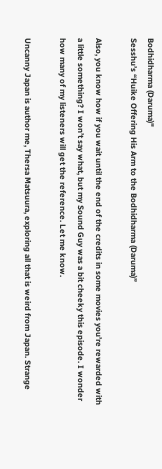Bodhidharma (Daruma)"
Sesshu’s “Huike Offering His Arm to the Bodhidharma (Daruma)”

Also, you know how if you wait until the end of the credits in some movies you’re rewarded with a little something? I won’t say what, but my Sound Guy was a bit cheeky this episode. I wonder how many of my listeners will get the reference. Let me know.

Uncanny Japan is author me, Thersa Matsuura, exploring all that is weird from Japan. Strange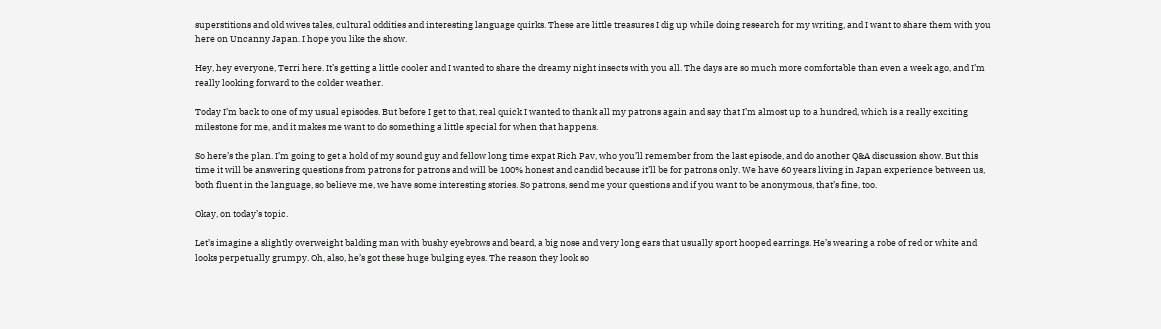superstitions and old wives tales, cultural oddities and interesting language quirks. These are little treasures I dig up while doing research for my writing, and I want to share them with you here on Uncanny Japan. I hope you like the show.

Hey, hey everyone, Terri here. It’s getting a little cooler and I wanted to share the dreamy night insects with you all. The days are so much more comfortable than even a week ago, and I’m really looking forward to the colder weather.

Today I’m back to one of my usual episodes. But before I get to that, real quick I wanted to thank all my patrons again and say that I’m almost up to a hundred, which is a really exciting milestone for me, and it makes me want to do something a little special for when that happens.

So here’s the plan. I’m going to get a hold of my sound guy and fellow long time expat Rich Pav, who you’ll remember from the last episode, and do another Q&A discussion show. But this time it will be answering questions from patrons for patrons and will be 100% honest and candid because it’ll be for patrons only. We have 60 years living in Japan experience between us, both fluent in the language, so believe me, we have some interesting stories. So patrons, send me your questions and if you want to be anonymous, that’s fine, too.

Okay, on today’s topic.

Let’s imagine a slightly overweight balding man with bushy eyebrows and beard, a big nose and very long ears that usually sport hooped earrings. He’s wearing a robe of red or white and looks perpetually grumpy. Oh, also, he’s got these huge bulging eyes. The reason they look so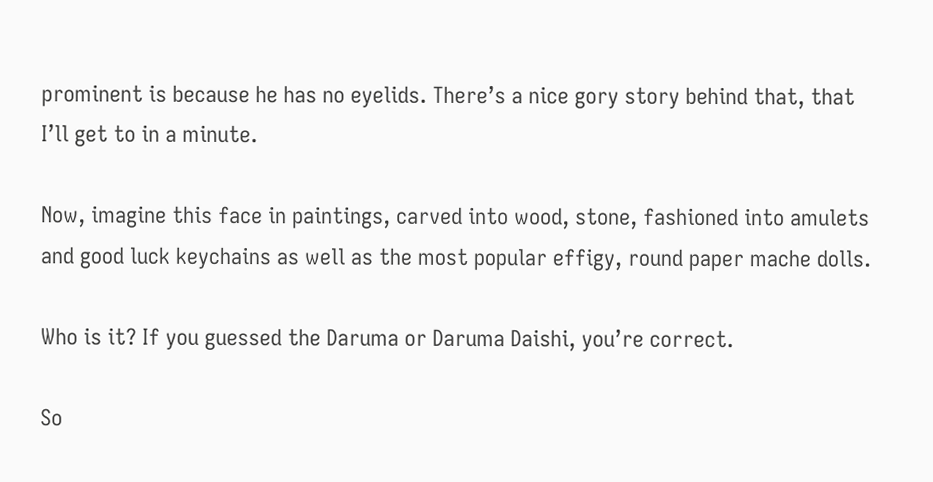prominent is because he has no eyelids. There’s a nice gory story behind that, that I’ll get to in a minute.

Now, imagine this face in paintings, carved into wood, stone, fashioned into amulets and good luck keychains as well as the most popular effigy, round paper mache dolls.

Who is it? If you guessed the Daruma or Daruma Daishi, you’re correct.

So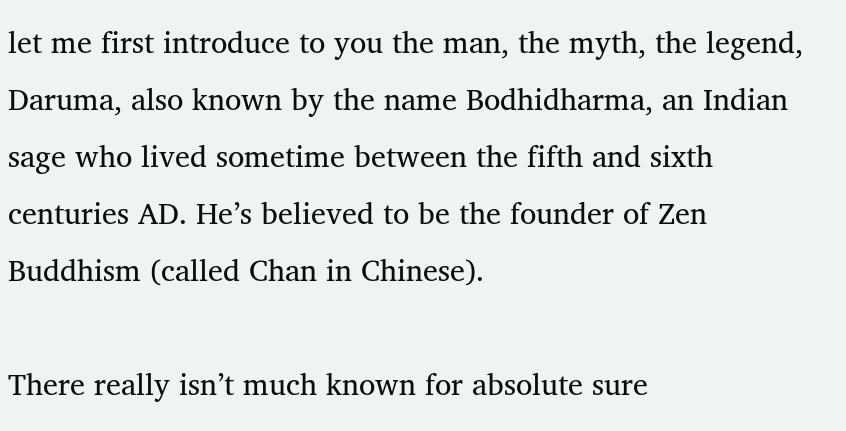let me first introduce to you the man, the myth, the legend, Daruma, also known by the name Bodhidharma, an Indian sage who lived sometime between the fifth and sixth centuries AD. He’s believed to be the founder of Zen Buddhism (called Chan in Chinese).

There really isn’t much known for absolute sure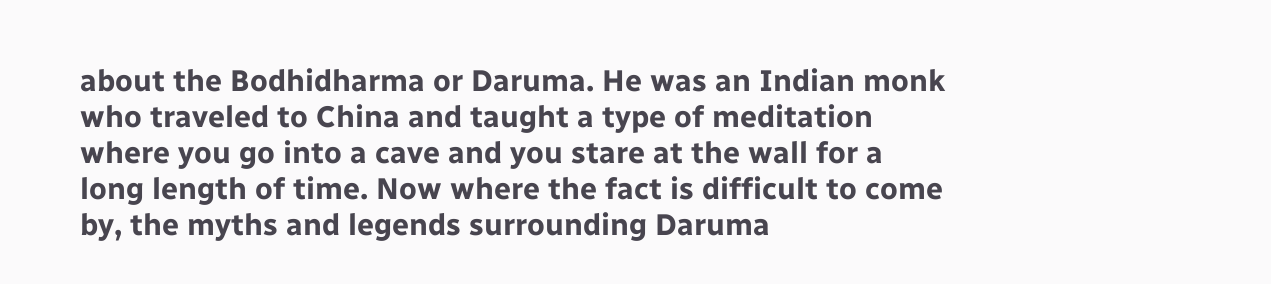about the Bodhidharma or Daruma. He was an Indian monk who traveled to China and taught a type of meditation where you go into a cave and you stare at the wall for a long length of time. Now where the fact is difficult to come by, the myths and legends surrounding Daruma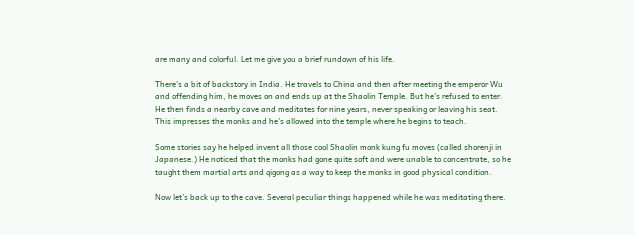are many and colorful. Let me give you a brief rundown of his life.

There’s a bit of backstory in India. He travels to China and then after meeting the emperor Wu and offending him, he moves on and ends up at the Shaolin Temple. But he’s refused to enter. He then finds a nearby cave and meditates for nine years, never speaking or leaving his seat. This impresses the monks and he’s allowed into the temple where he begins to teach.

Some stories say he helped invent all those cool Shaolin monk kung fu moves (called shorenji in Japanese.) He noticed that the monks had gone quite soft and were unable to concentrate, so he taught them martial arts and qigong as a way to keep the monks in good physical condition.

Now let’s back up to the cave. Several peculiar things happened while he was meditating there.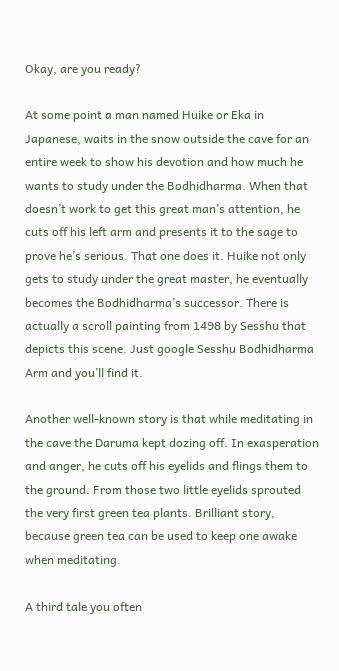Okay, are you ready?

At some point a man named Huike or Eka in Japanese, waits in the snow outside the cave for an entire week to show his devotion and how much he wants to study under the Bodhidharma. When that doesn’t work to get this great man’s attention, he cuts off his left arm and presents it to the sage to prove he’s serious. That one does it. Huike not only gets to study under the great master, he eventually becomes the Bodhidharma’s successor. There is actually a scroll painting from 1498 by Sesshu that depicts this scene. Just google Sesshu Bodhidharma Arm and you’ll find it.

Another well-known story is that while meditating in the cave the Daruma kept dozing off. In exasperation and anger, he cuts off his eyelids and flings them to the ground. From those two little eyelids sprouted the very first green tea plants. Brilliant story, because green tea can be used to keep one awake when meditating.

A third tale you often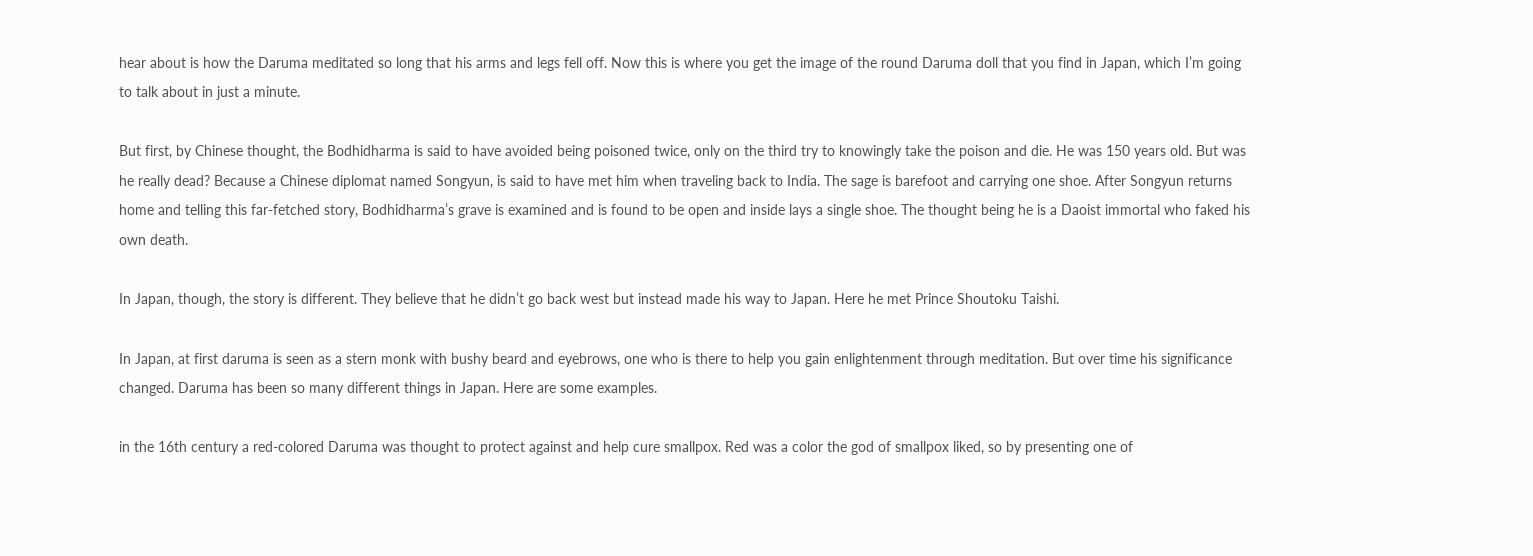hear about is how the Daruma meditated so long that his arms and legs fell off. Now this is where you get the image of the round Daruma doll that you find in Japan, which I’m going to talk about in just a minute.

But first, by Chinese thought, the Bodhidharma is said to have avoided being poisoned twice, only on the third try to knowingly take the poison and die. He was 150 years old. But was he really dead? Because a Chinese diplomat named Songyun, is said to have met him when traveling back to India. The sage is barefoot and carrying one shoe. After Songyun returns home and telling this far-fetched story, Bodhidharma’s grave is examined and is found to be open and inside lays a single shoe. The thought being he is a Daoist immortal who faked his own death.

In Japan, though, the story is different. They believe that he didn’t go back west but instead made his way to Japan. Here he met Prince Shoutoku Taishi.

In Japan, at first daruma is seen as a stern monk with bushy beard and eyebrows, one who is there to help you gain enlightenment through meditation. But over time his significance changed. Daruma has been so many different things in Japan. Here are some examples.

in the 16th century a red-colored Daruma was thought to protect against and help cure smallpox. Red was a color the god of smallpox liked, so by presenting one of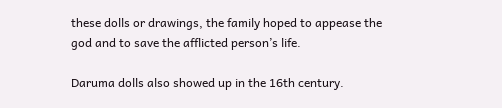these dolls or drawings, the family hoped to appease the god and to save the afflicted person’s life.

Daruma dolls also showed up in the 16th century.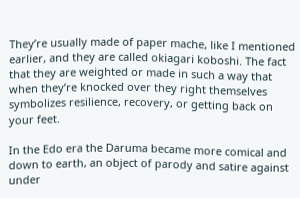They’re usually made of paper mache, like I mentioned earlier, and they are called okiagari koboshi. The fact that they are weighted or made in such a way that when they’re knocked over they right themselves symbolizes resilience, recovery, or getting back on your feet.

In the Edo era the Daruma became more comical and down to earth, an object of parody and satire against under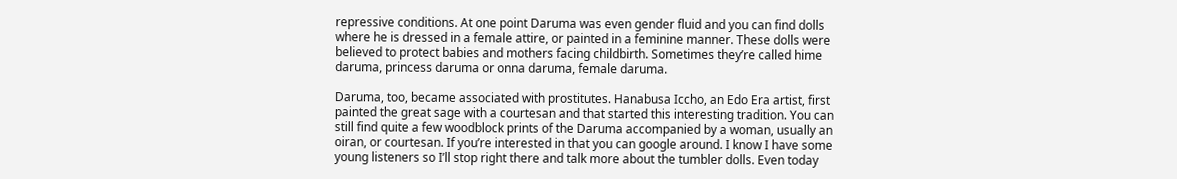repressive conditions. At one point Daruma was even gender fluid and you can find dolls where he is dressed in a female attire, or painted in a feminine manner. These dolls were believed to protect babies and mothers facing childbirth. Sometimes they’re called hime daruma, princess daruma or onna daruma, female daruma.

Daruma, too, became associated with prostitutes. Hanabusa Iccho, an Edo Era artist, first painted the great sage with a courtesan and that started this interesting tradition. You can still find quite a few woodblock prints of the Daruma accompanied by a woman, usually an oiran, or courtesan. If you’re interested in that you can google around. I know I have some young listeners so I’ll stop right there and talk more about the tumbler dolls. Even today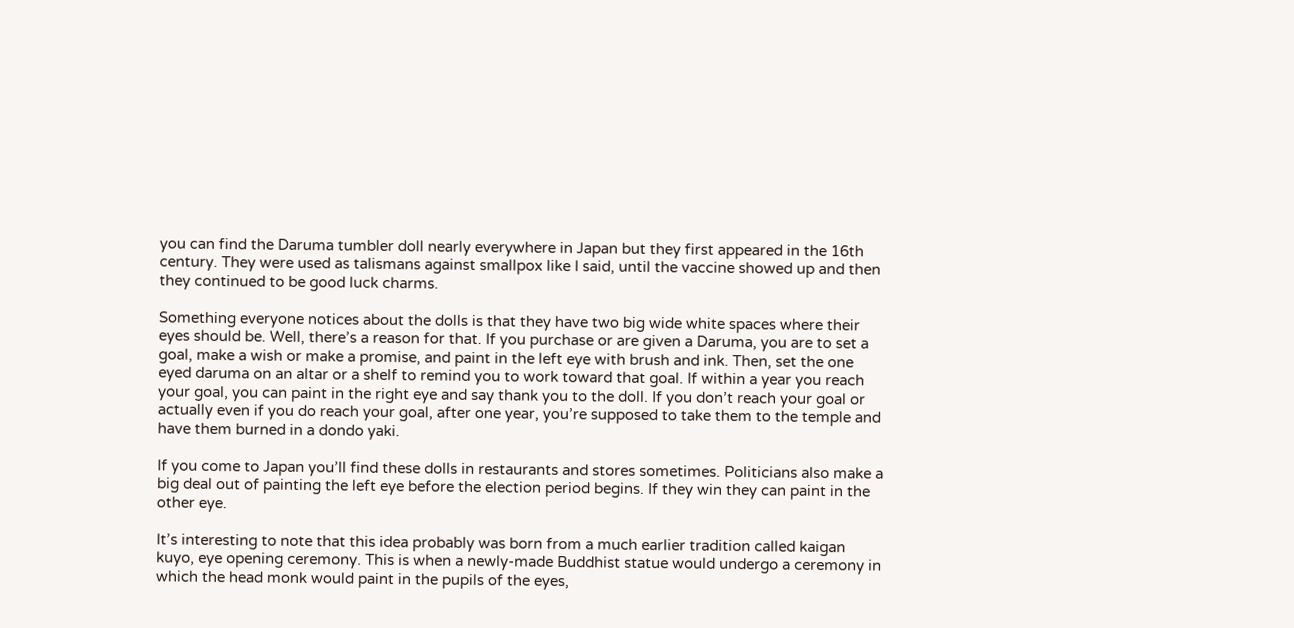you can find the Daruma tumbler doll nearly everywhere in Japan but they first appeared in the 16th century. They were used as talismans against smallpox like I said, until the vaccine showed up and then they continued to be good luck charms.

Something everyone notices about the dolls is that they have two big wide white spaces where their eyes should be. Well, there’s a reason for that. If you purchase or are given a Daruma, you are to set a goal, make a wish or make a promise, and paint in the left eye with brush and ink. Then, set the one eyed daruma on an altar or a shelf to remind you to work toward that goal. If within a year you reach your goal, you can paint in the right eye and say thank you to the doll. If you don’t reach your goal or actually even if you do reach your goal, after one year, you’re supposed to take them to the temple and have them burned in a dondo yaki.

If you come to Japan you’ll find these dolls in restaurants and stores sometimes. Politicians also make a big deal out of painting the left eye before the election period begins. If they win they can paint in the other eye.

It’s interesting to note that this idea probably was born from a much earlier tradition called kaigan kuyo, eye opening ceremony. This is when a newly-made Buddhist statue would undergo a ceremony in which the head monk would paint in the pupils of the eyes,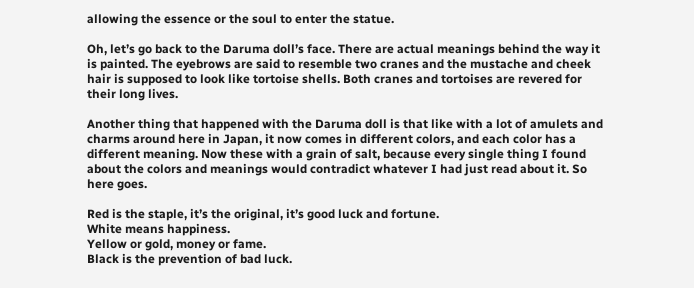allowing the essence or the soul to enter the statue.

Oh, let’s go back to the Daruma doll’s face. There are actual meanings behind the way it is painted. The eyebrows are said to resemble two cranes and the mustache and cheek hair is supposed to look like tortoise shells. Both cranes and tortoises are revered for their long lives.

Another thing that happened with the Daruma doll is that like with a lot of amulets and charms around here in Japan, it now comes in different colors, and each color has a different meaning. Now these with a grain of salt, because every single thing I found about the colors and meanings would contradict whatever I had just read about it. So here goes.

Red is the staple, it’s the original, it’s good luck and fortune.
White means happiness.
Yellow or gold, money or fame.
Black is the prevention of bad luck.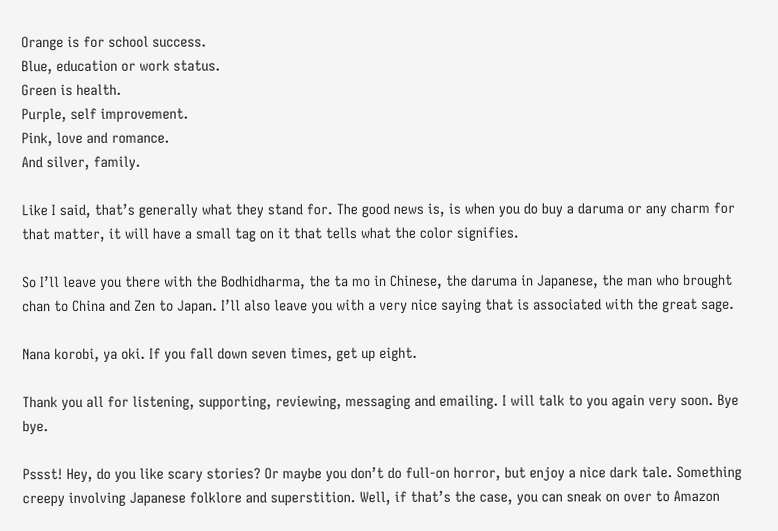Orange is for school success.
Blue, education or work status.
Green is health.
Purple, self improvement.
Pink, love and romance.
And silver, family.

Like I said, that’s generally what they stand for. The good news is, is when you do buy a daruma or any charm for that matter, it will have a small tag on it that tells what the color signifies.

So I’ll leave you there with the Bodhidharma, the ta mo in Chinese, the daruma in Japanese, the man who brought chan to China and Zen to Japan. I’ll also leave you with a very nice saying that is associated with the great sage.

Nana korobi, ya oki. If you fall down seven times, get up eight.

Thank you all for listening, supporting, reviewing, messaging and emailing. I will talk to you again very soon. Bye bye.

Pssst! Hey, do you like scary stories? Or maybe you don’t do full-on horror, but enjoy a nice dark tale. Something creepy involving Japanese folklore and superstition. Well, if that’s the case, you can sneak on over to Amazon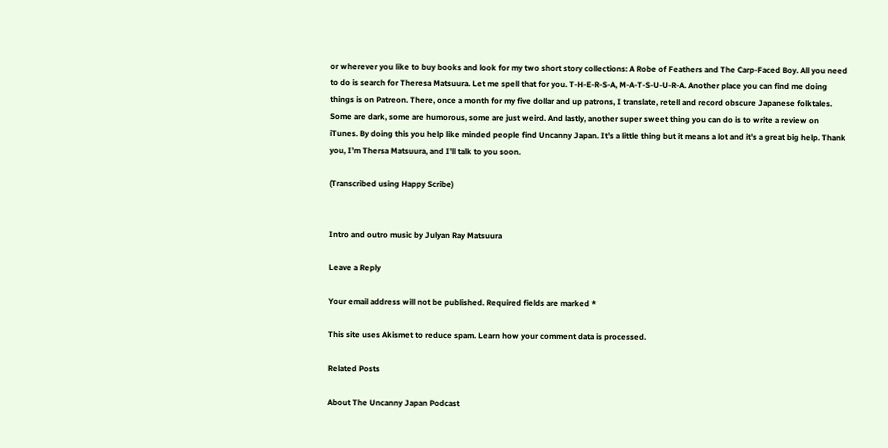or wherever you like to buy books and look for my two short story collections: A Robe of Feathers and The Carp-Faced Boy. All you need to do is search for Theresa Matsuura. Let me spell that for you. T-H-E-R-S-A, M-A-T-S-U-U-R-A. Another place you can find me doing things is on Patreon. There, once a month for my five dollar and up patrons, I translate, retell and record obscure Japanese folktales. Some are dark, some are humorous, some are just weird. And lastly, another super sweet thing you can do is to write a review on iTunes. By doing this you help like minded people find Uncanny Japan. It’s a little thing but it means a lot and it’s a great big help. Thank you, I’m Thersa Matsuura, and I’ll talk to you soon.

(Transcribed using Happy Scribe)


Intro and outro music by Julyan Ray Matsuura

Leave a Reply

Your email address will not be published. Required fields are marked *

This site uses Akismet to reduce spam. Learn how your comment data is processed.

Related Posts

About The Uncanny Japan Podcast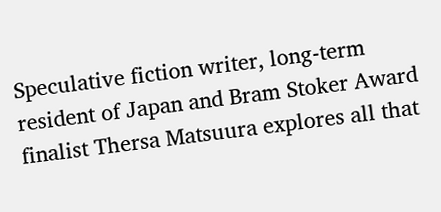Speculative fiction writer, long-term resident of Japan and Bram Stoker Award finalist Thersa Matsuura explores all that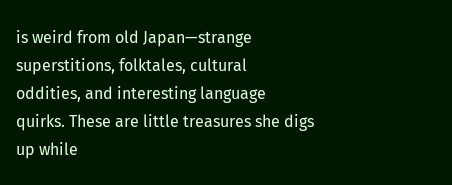is weird from old Japan—strange superstitions, folktales, cultural oddities, and interesting language quirks. These are little treasures she digs up while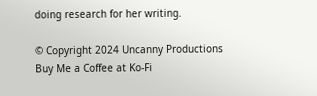doing research for her writing.

© Copyright 2024 Uncanny Productions
Buy Me a Coffee at Ko-Fi